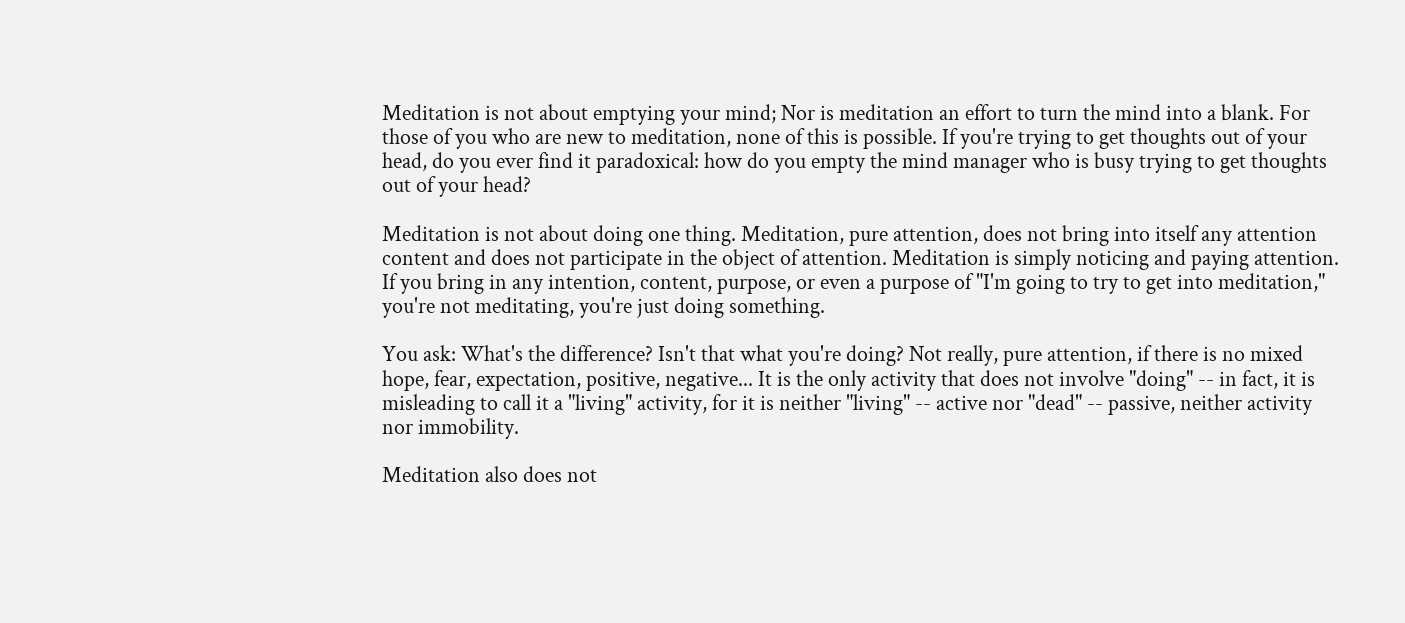Meditation is not about emptying your mind; Nor is meditation an effort to turn the mind into a blank. For those of you who are new to meditation, none of this is possible. If you're trying to get thoughts out of your head, do you ever find it paradoxical: how do you empty the mind manager who is busy trying to get thoughts out of your head?

Meditation is not about doing one thing. Meditation, pure attention, does not bring into itself any attention content and does not participate in the object of attention. Meditation is simply noticing and paying attention. If you bring in any intention, content, purpose, or even a purpose of "I'm going to try to get into meditation," you're not meditating, you're just doing something.

You ask: What's the difference? Isn't that what you're doing? Not really, pure attention, if there is no mixed hope, fear, expectation, positive, negative... It is the only activity that does not involve "doing" -- in fact, it is misleading to call it a "living" activity, for it is neither "living" -- active nor "dead" -- passive, neither activity nor immobility.

Meditation also does not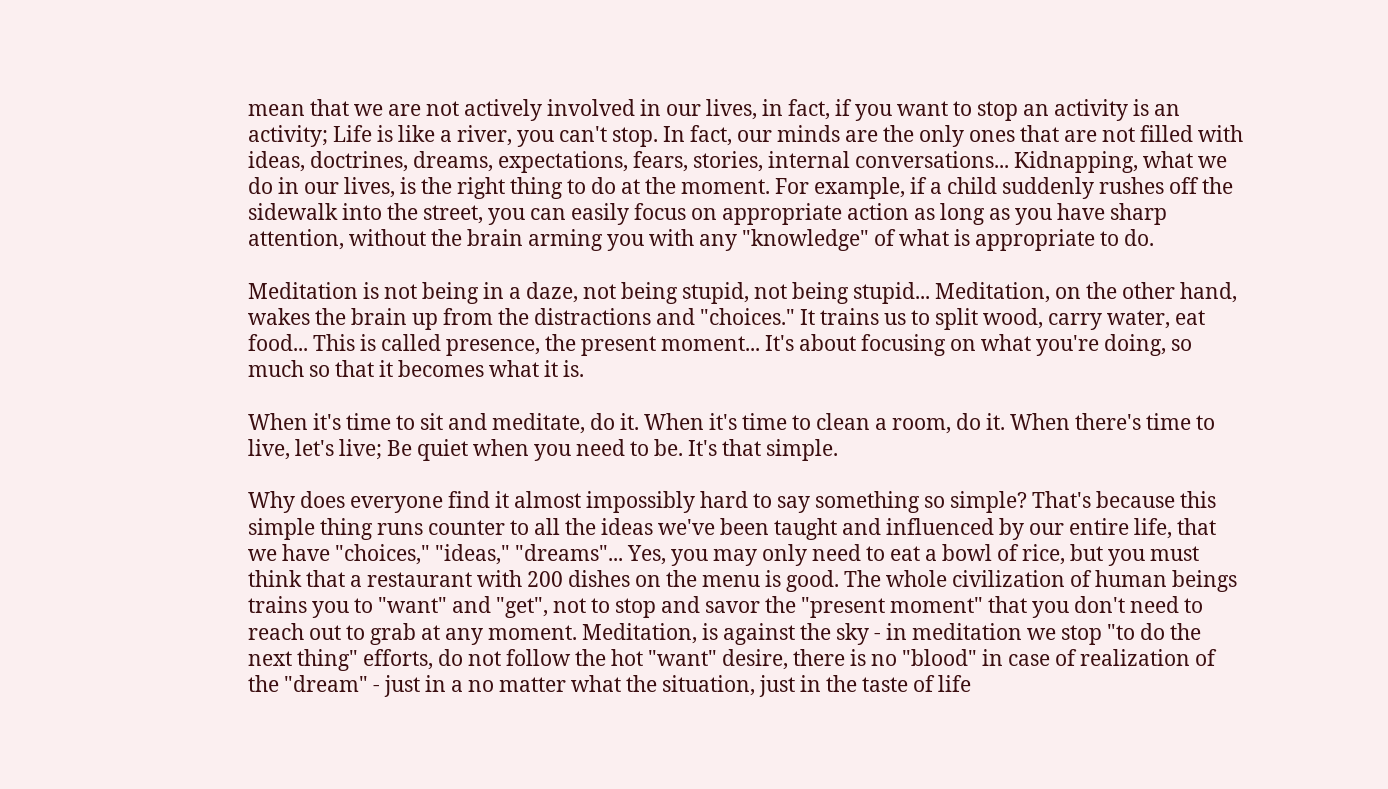mean that we are not actively involved in our lives, in fact, if you want to stop an activity is an activity; Life is like a river, you can't stop. In fact, our minds are the only ones that are not filled with ideas, doctrines, dreams, expectations, fears, stories, internal conversations... Kidnapping, what we do in our lives, is the right thing to do at the moment. For example, if a child suddenly rushes off the sidewalk into the street, you can easily focus on appropriate action as long as you have sharp attention, without the brain arming you with any "knowledge" of what is appropriate to do.

Meditation is not being in a daze, not being stupid, not being stupid... Meditation, on the other hand, wakes the brain up from the distractions and "choices." It trains us to split wood, carry water, eat food... This is called presence, the present moment... It's about focusing on what you're doing, so much so that it becomes what it is.

When it's time to sit and meditate, do it. When it's time to clean a room, do it. When there's time to live, let's live; Be quiet when you need to be. It's that simple.

Why does everyone find it almost impossibly hard to say something so simple? That's because this simple thing runs counter to all the ideas we've been taught and influenced by our entire life, that we have "choices," "ideas," "dreams"... Yes, you may only need to eat a bowl of rice, but you must think that a restaurant with 200 dishes on the menu is good. The whole civilization of human beings trains you to "want" and "get", not to stop and savor the "present moment" that you don't need to reach out to grab at any moment. Meditation, is against the sky - in meditation we stop "to do the next thing" efforts, do not follow the hot "want" desire, there is no "blood" in case of realization of the "dream" - just in a no matter what the situation, just in the taste of life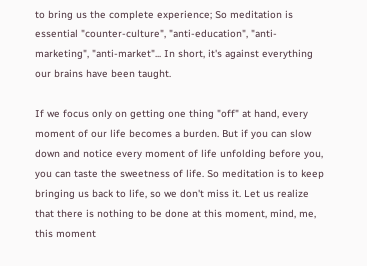to bring us the complete experience; So meditation is essential "counter-culture", "anti-education", "anti-marketing", "anti-market"... In short, it's against everything our brains have been taught.

If we focus only on getting one thing "off" at hand, every moment of our life becomes a burden. But if you can slow down and notice every moment of life unfolding before you, you can taste the sweetness of life. So meditation is to keep bringing us back to life, so we don't miss it. Let us realize that there is nothing to be done at this moment, mind, me, this moment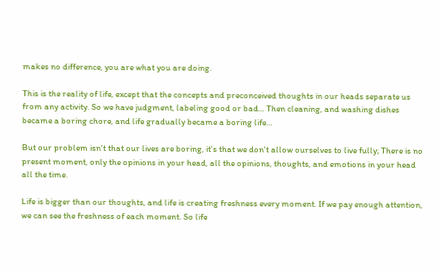makes no difference, you are what you are doing.

This is the reality of life, except that the concepts and preconceived thoughts in our heads separate us from any activity. So we have judgment, labeling good or bad... Then cleaning, and washing dishes became a boring chore, and life gradually became a boring life...

But our problem isn't that our lives are boring, it's that we don't allow ourselves to live fully; There is no present moment, only the opinions in your head, all the opinions, thoughts, and emotions in your head all the time.

Life is bigger than our thoughts, and life is creating freshness every moment. If we pay enough attention, we can see the freshness of each moment. So life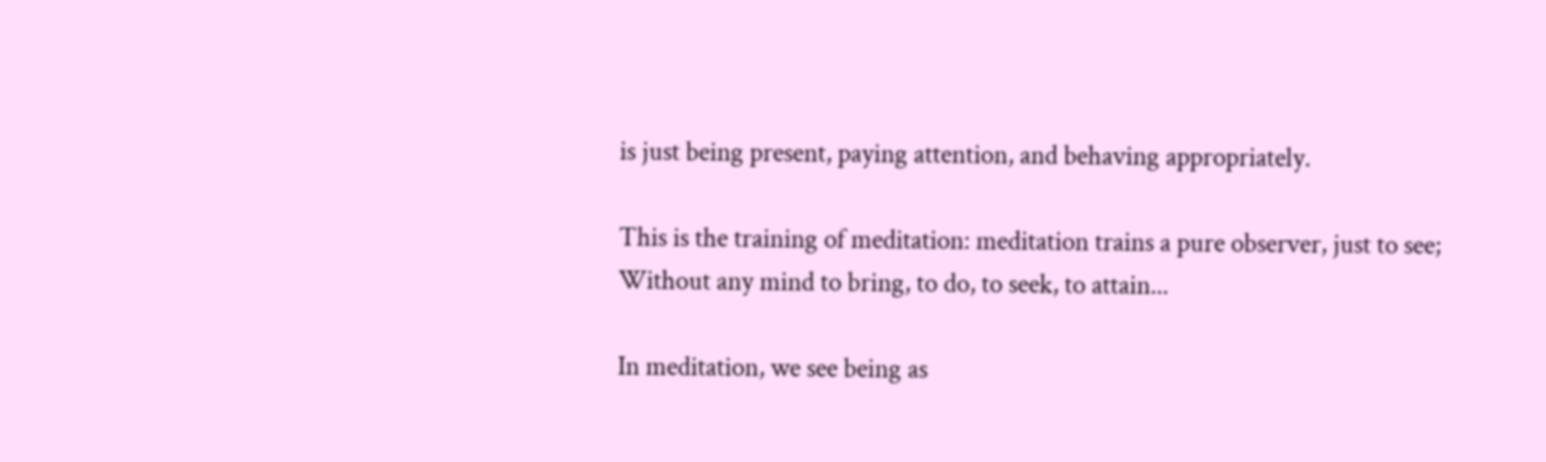is just being present, paying attention, and behaving appropriately.

This is the training of meditation: meditation trains a pure observer, just to see; Without any mind to bring, to do, to seek, to attain...

In meditation, we see being as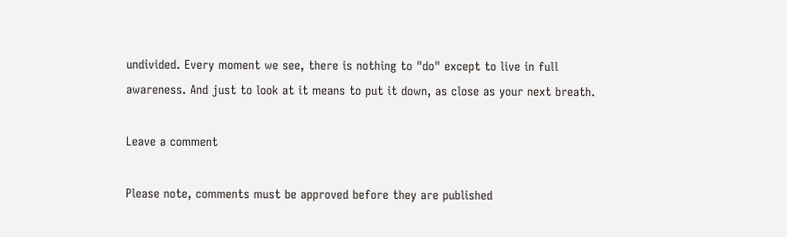undivided. Every moment we see, there is nothing to "do" except to live in full awareness. And just to look at it means to put it down, as close as your next breath.

Leave a comment

Please note, comments must be approved before they are published